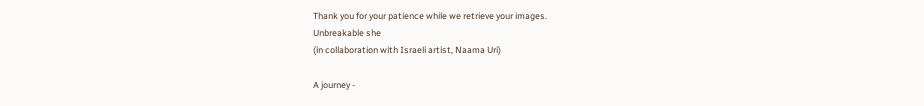Thank you for your patience while we retrieve your images.
Unbreakable she
(in collaboration with Israeli artist, Naama Uri)

A journey -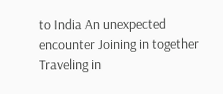to India An unexpected encounter Joining in together Traveling in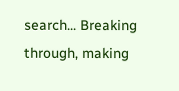search... Breaking through, making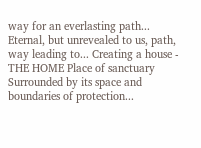way for an everlasting path... Eternal, but unrevealed to us, path, way leading to... Creating a house - THE HOME Place of sanctuary Surrounded by its space and boundaries of protection...